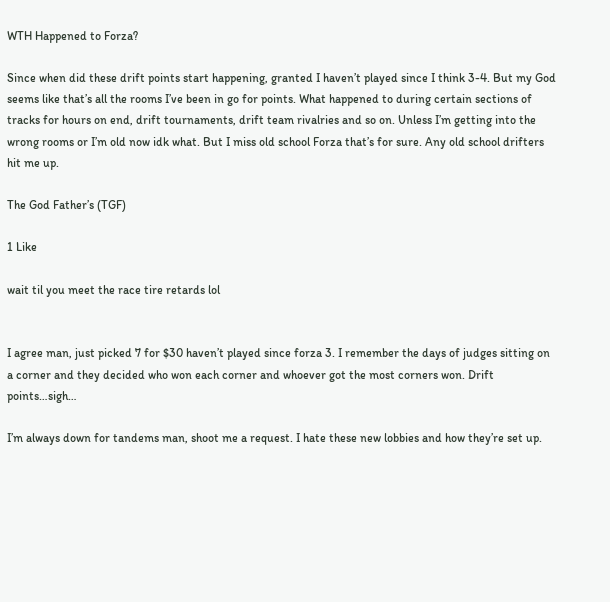WTH Happened to Forza?

Since when did these drift points start happening, granted I haven’t played since I think 3-4. But my God seems like that’s all the rooms I’ve been in go for points. What happened to during certain sections of tracks for hours on end, drift tournaments, drift team rivalries and so on. Unless I’m getting into the wrong rooms or I’m old now idk what. But I miss old school Forza that’s for sure. Any old school drifters hit me up.

The God Father’s (TGF)

1 Like

wait til you meet the race tire retards lol


I agree man, just picked 7 for $30 haven’t played since forza 3. I remember the days of judges sitting on a corner and they decided who won each corner and whoever got the most corners won. Drift points…sigh…

I’m always down for tandems man, shoot me a request. I hate these new lobbies and how they’re set up.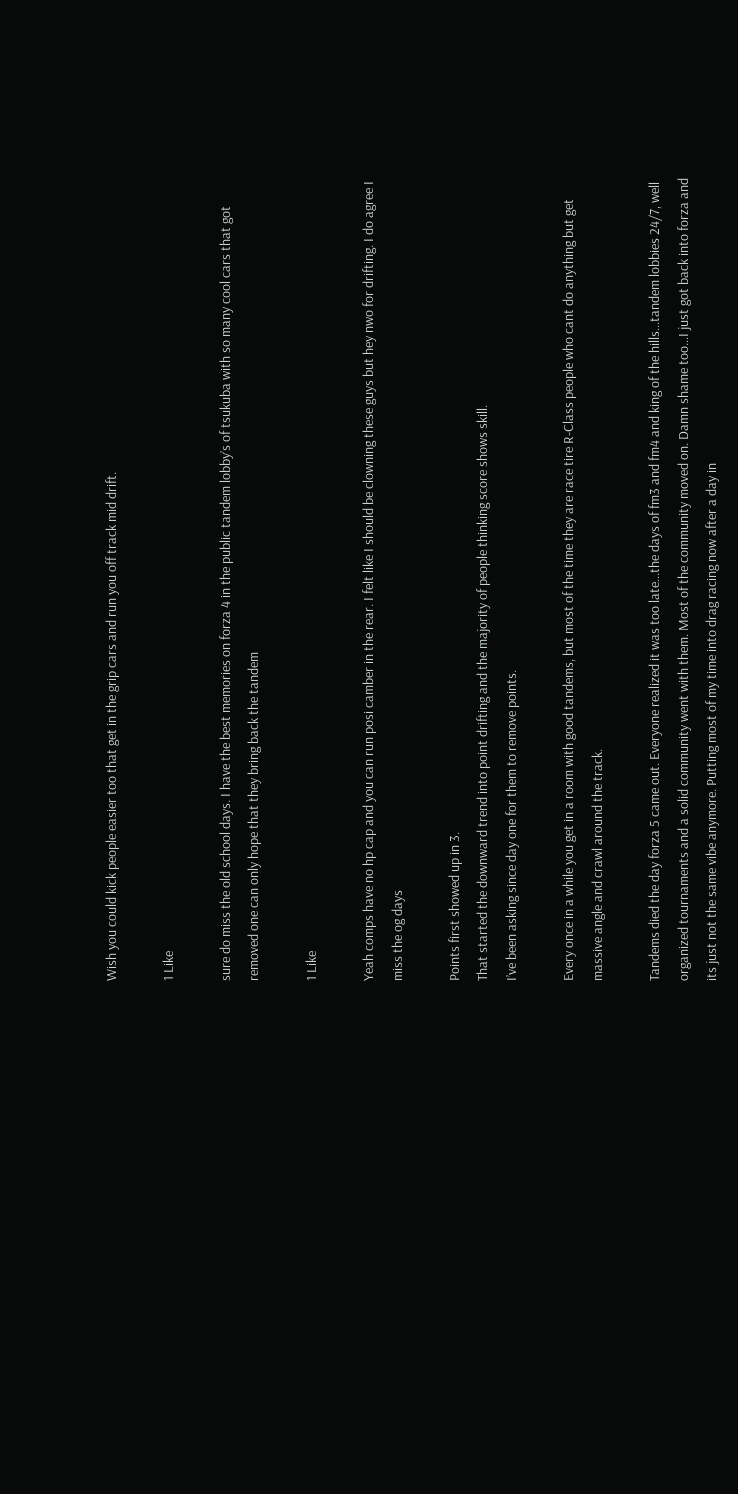Wish you could kick people easier too that get in the grip cars and run you off track mid drift.

1 Like

sure do miss the old school days. I have the best memories on forza 4 in the public tandem lobby’s of tsukuba with so many cool cars that got removed one can only hope that they bring back the tandem

1 Like

Yeah comps have no hp cap and you can run posi camber in the rear. I felt like I should be clowning these guys but hey nwo for drifting. I do agree I miss the og days

Points first showed up in 3.
That started the downward trend into point drifting and the majority of people thinking score shows skill.
I’ve been asking since day one for them to remove points.

Every once in a while you get in a room with good tandems, but most of the time they are race tire R-Class people who cant do anything but get massive angle and crawl around the track.

Tandems died the day forza 5 came out. Everyone realized it was too late…the days of fm3 and fm4 and king of the hills…tandem lobbies 24/7, well organized tournaments and a solid community went with them. Most of the community moved on. Damn shame too…I just got back into forza and its just not the same vibe anymore. Putting most of my time into drag racing now after a day in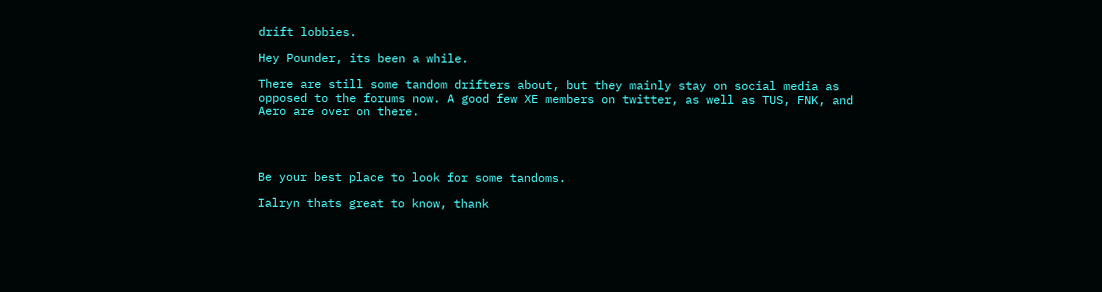drift lobbies.

Hey Pounder, its been a while.

There are still some tandom drifters about, but they mainly stay on social media as opposed to the forums now. A good few XE members on twitter, as well as TUS, FNK, and Aero are over on there.




Be your best place to look for some tandoms.

Ialryn thats great to know, thank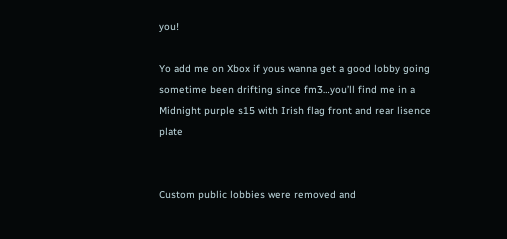you!

Yo add me on Xbox if yous wanna get a good lobby going sometime been drifting since fm3…you’ll find me in a Midnight purple s15 with Irish flag front and rear lisence plate


Custom public lobbies were removed and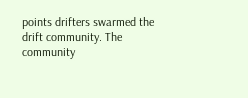points drifters swarmed the drift community. The community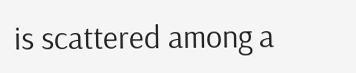is scattered among a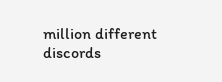million different discords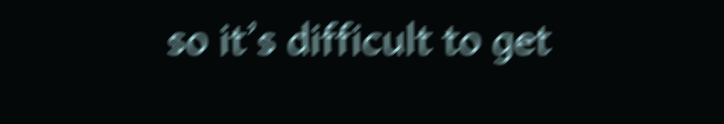so it’s difficult to get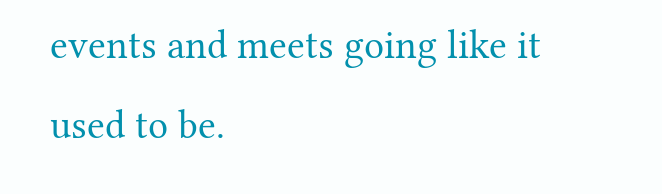events and meets going like it used to be.